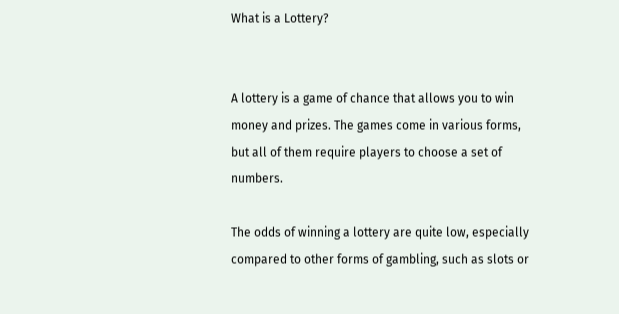What is a Lottery?


A lottery is a game of chance that allows you to win money and prizes. The games come in various forms, but all of them require players to choose a set of numbers.

The odds of winning a lottery are quite low, especially compared to other forms of gambling, such as slots or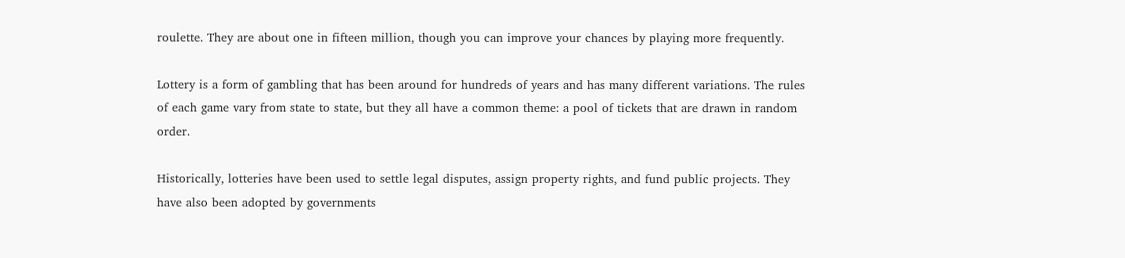roulette. They are about one in fifteen million, though you can improve your chances by playing more frequently.

Lottery is a form of gambling that has been around for hundreds of years and has many different variations. The rules of each game vary from state to state, but they all have a common theme: a pool of tickets that are drawn in random order.

Historically, lotteries have been used to settle legal disputes, assign property rights, and fund public projects. They have also been adopted by governments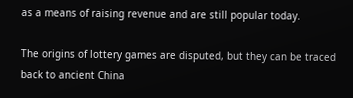as a means of raising revenue and are still popular today.

The origins of lottery games are disputed, but they can be traced back to ancient China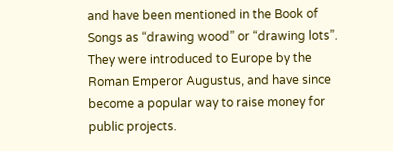and have been mentioned in the Book of Songs as “drawing wood” or “drawing lots”. They were introduced to Europe by the Roman Emperor Augustus, and have since become a popular way to raise money for public projects.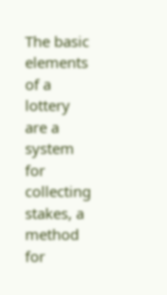The basic elements of a lottery are a system for collecting stakes, a method for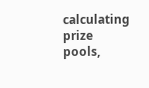calculating prize pools,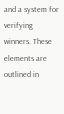and a system for verifying winners. These elements are outlined in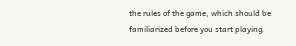the rules of the game, which should be familiarized before you start playing.